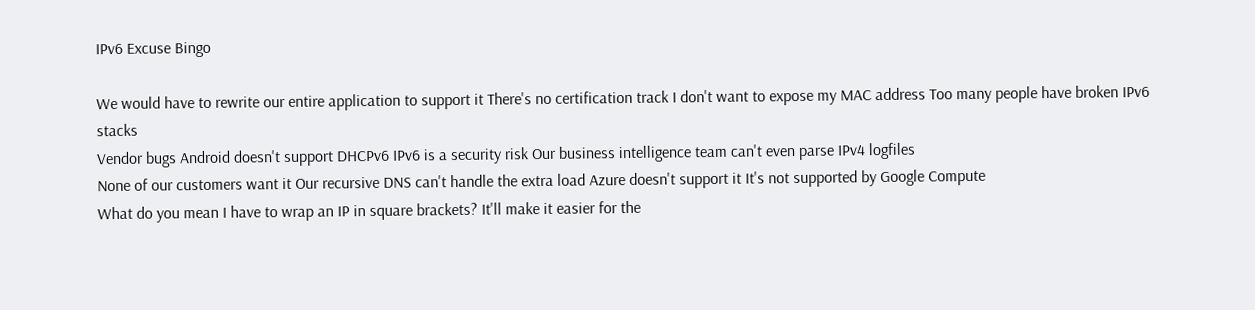IPv6 Excuse Bingo

We would have to rewrite our entire application to support it There's no certification track I don't want to expose my MAC address Too many people have broken IPv6 stacks
Vendor bugs Android doesn't support DHCPv6 IPv6 is a security risk Our business intelligence team can't even parse IPv4 logfiles
None of our customers want it Our recursive DNS can't handle the extra load Azure doesn't support it It's not supported by Google Compute
What do you mean I have to wrap an IP in square brackets? It'll make it easier for the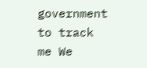government to track me We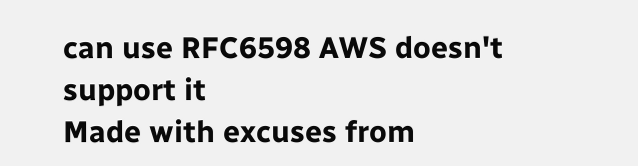can use RFC6598 AWS doesn't support it
Made with excuses from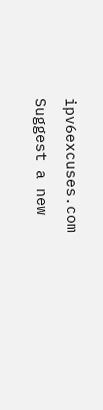ipv6excuses.com
Suggest a new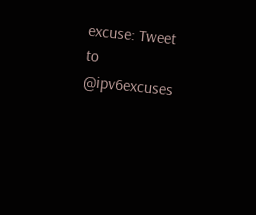excuse: Tweet to @ipv6excuses